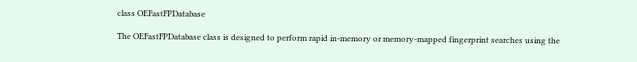class OEFastFPDatabase

The OEFastFPDatabase class is designed to perform rapid in-memory or memory-mapped fingerprint searches using the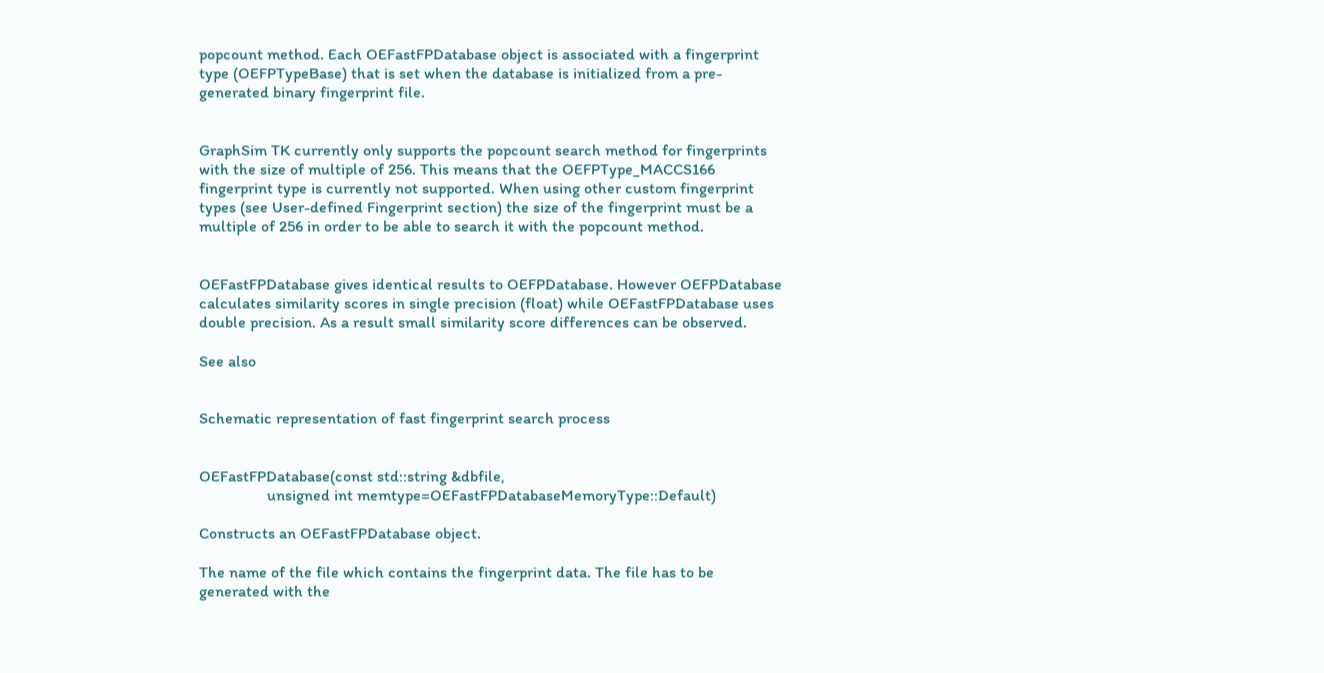popcount method. Each OEFastFPDatabase object is associated with a fingerprint type (OEFPTypeBase) that is set when the database is initialized from a pre-generated binary fingerprint file.


GraphSim TK currently only supports the popcount search method for fingerprints with the size of multiple of 256. This means that the OEFPType_MACCS166 fingerprint type is currently not supported. When using other custom fingerprint types (see User-defined Fingerprint section) the size of the fingerprint must be a multiple of 256 in order to be able to search it with the popcount method.


OEFastFPDatabase gives identical results to OEFPDatabase. However OEFPDatabase calculates similarity scores in single precision (float) while OEFastFPDatabase uses double precision. As a result small similarity score differences can be observed.

See also


Schematic representation of fast fingerprint search process


OEFastFPDatabase(const std::string &dbfile,
                 unsigned int memtype=OEFastFPDatabaseMemoryType::Default)

Constructs an OEFastFPDatabase object.

The name of the file which contains the fingerprint data. The file has to be generated with the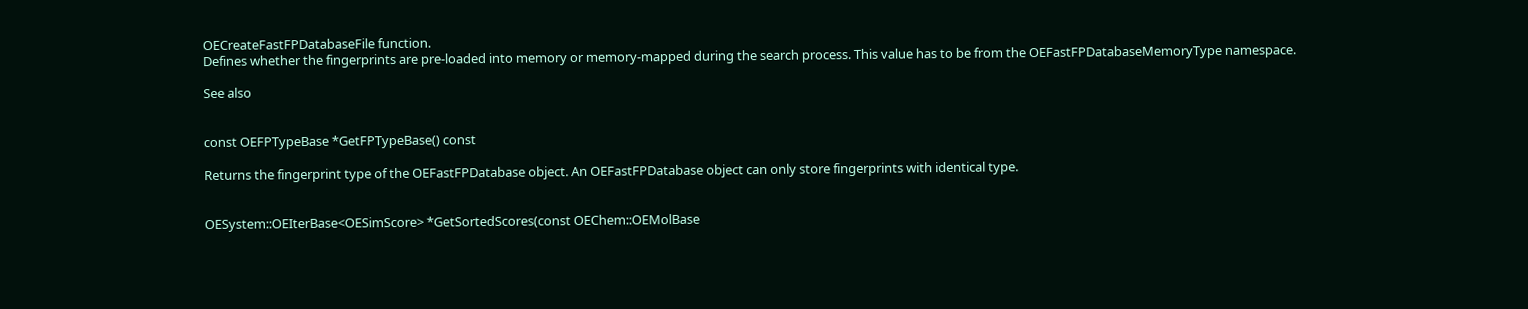OECreateFastFPDatabaseFile function.
Defines whether the fingerprints are pre-loaded into memory or memory-mapped during the search process. This value has to be from the OEFastFPDatabaseMemoryType namespace.

See also


const OEFPTypeBase *GetFPTypeBase() const

Returns the fingerprint type of the OEFastFPDatabase object. An OEFastFPDatabase object can only store fingerprints with identical type.


OESystem::OEIterBase<OESimScore> *GetSortedScores(const OEChem::OEMolBase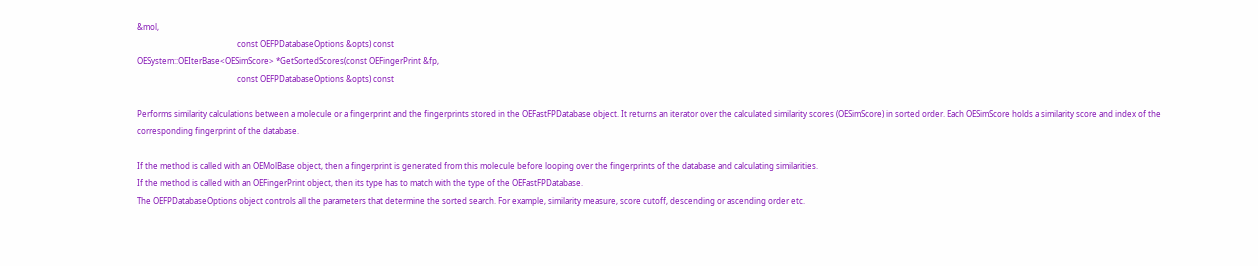&mol,
                                                  const OEFPDatabaseOptions &opts) const
OESystem::OEIterBase<OESimScore> *GetSortedScores(const OEFingerPrint &fp,
                                                  const OEFPDatabaseOptions &opts) const

Performs similarity calculations between a molecule or a fingerprint and the fingerprints stored in the OEFastFPDatabase object. It returns an iterator over the calculated similarity scores (OESimScore) in sorted order. Each OESimScore holds a similarity score and index of the corresponding fingerprint of the database.

If the method is called with an OEMolBase object, then a fingerprint is generated from this molecule before looping over the fingerprints of the database and calculating similarities.
If the method is called with an OEFingerPrint object, then its type has to match with the type of the OEFastFPDatabase.
The OEFPDatabaseOptions object controls all the parameters that determine the sorted search. For example, similarity measure, score cutoff, descending or ascending order etc.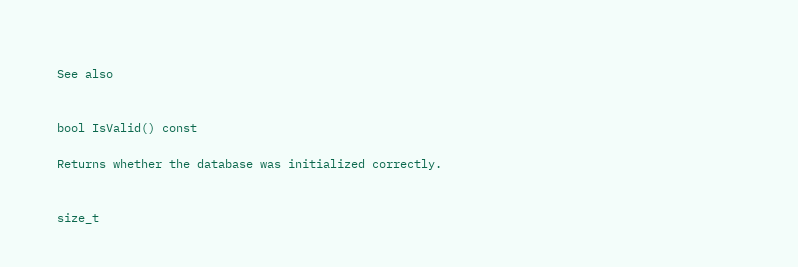See also


bool IsValid() const

Returns whether the database was initialized correctly.


size_t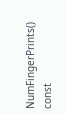NumFingerPrints() const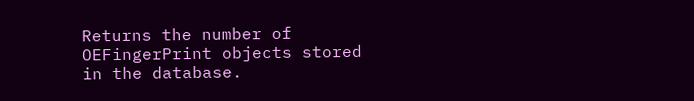Returns the number of OEFingerPrint objects stored in the database.